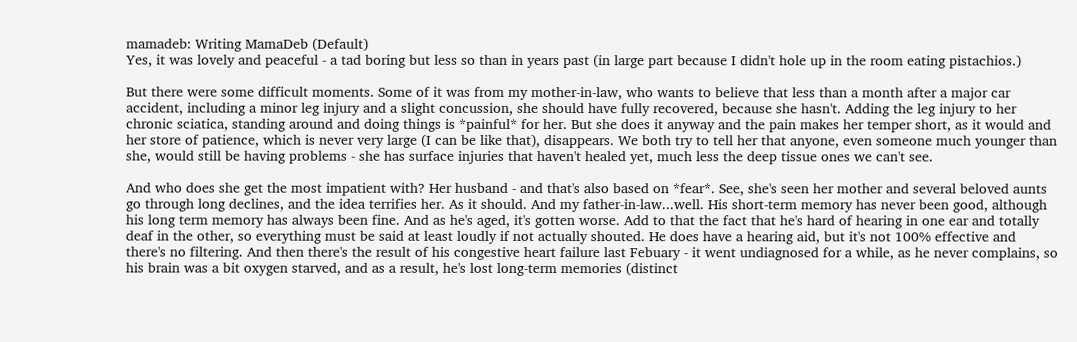mamadeb: Writing MamaDeb (Default)
Yes, it was lovely and peaceful - a tad boring but less so than in years past (in large part because I didn't hole up in the room eating pistachios.)

But there were some difficult moments. Some of it was from my mother-in-law, who wants to believe that less than a month after a major car accident, including a minor leg injury and a slight concussion, she should have fully recovered, because she hasn't. Adding the leg injury to her chronic sciatica, standing around and doing things is *painful* for her. But she does it anyway and the pain makes her temper short, as it would and her store of patience, which is never very large (I can be like that), disappears. We both try to tell her that anyone, even someone much younger than she, would still be having problems - she has surface injuries that haven't healed yet, much less the deep tissue ones we can't see.

And who does she get the most impatient with? Her husband - and that's also based on *fear*. See, she's seen her mother and several beloved aunts go through long declines, and the idea terrifies her. As it should. And my father-in-law...well. His short-term memory has never been good, although his long term memory has always been fine. And as he's aged, it's gotten worse. Add to that the fact that he's hard of hearing in one ear and totally deaf in the other, so everything must be said at least loudly if not actually shouted. He does have a hearing aid, but it's not 100% effective and there's no filtering. And then there's the result of his congestive heart failure last Febuary - it went undiagnosed for a while, as he never complains, so his brain was a bit oxygen starved, and as a result, he's lost long-term memories (distinct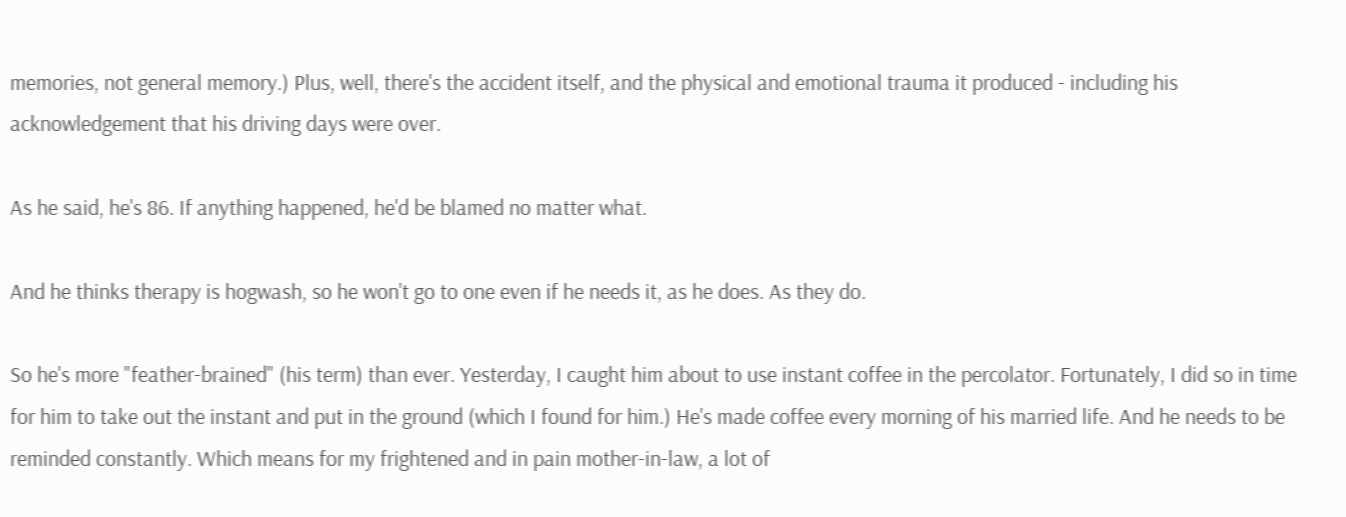memories, not general memory.) Plus, well, there's the accident itself, and the physical and emotional trauma it produced - including his acknowledgement that his driving days were over.

As he said, he's 86. If anything happened, he'd be blamed no matter what.

And he thinks therapy is hogwash, so he won't go to one even if he needs it, as he does. As they do.

So he's more "feather-brained" (his term) than ever. Yesterday, I caught him about to use instant coffee in the percolator. Fortunately, I did so in time for him to take out the instant and put in the ground (which I found for him.) He's made coffee every morning of his married life. And he needs to be reminded constantly. Which means for my frightened and in pain mother-in-law, a lot of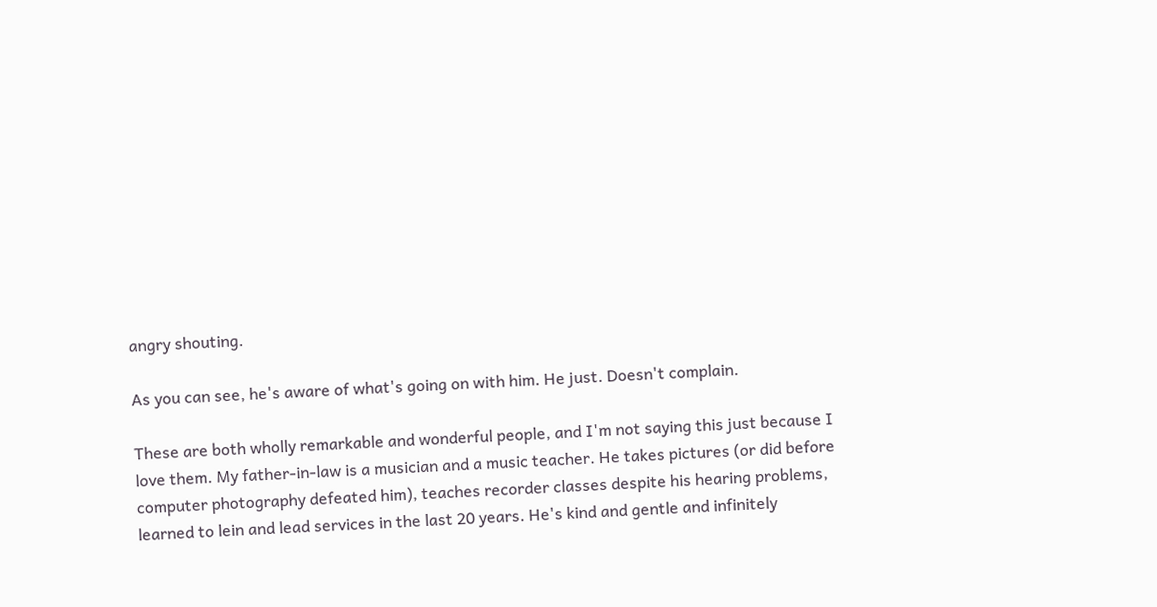angry shouting.

As you can see, he's aware of what's going on with him. He just. Doesn't complain.

These are both wholly remarkable and wonderful people, and I'm not saying this just because I love them. My father-in-law is a musician and a music teacher. He takes pictures (or did before computer photography defeated him), teaches recorder classes despite his hearing problems, learned to lein and lead services in the last 20 years. He's kind and gentle and infinitely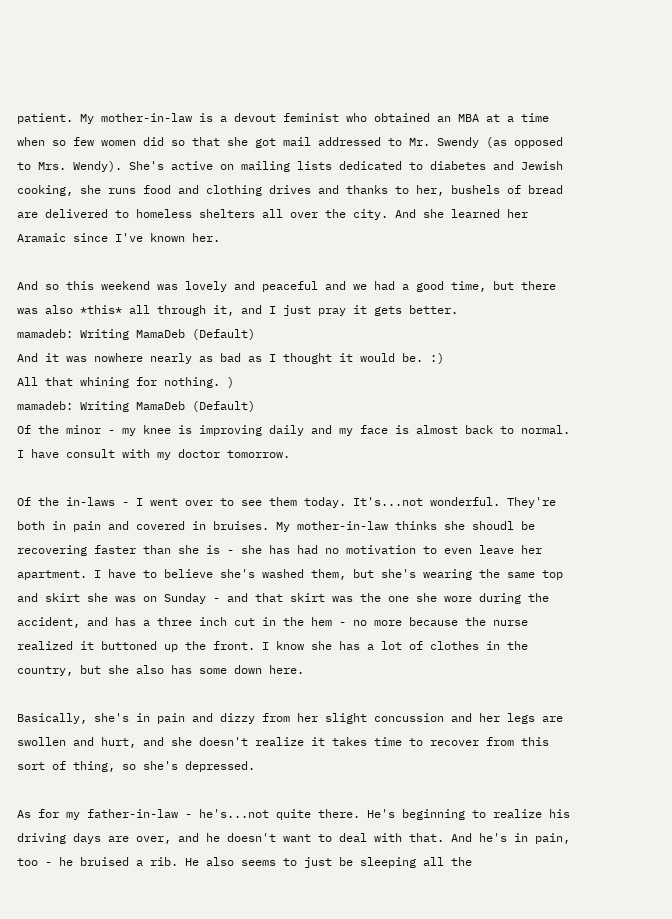patient. My mother-in-law is a devout feminist who obtained an MBA at a time when so few women did so that she got mail addressed to Mr. Swendy (as opposed to Mrs. Wendy). She's active on mailing lists dedicated to diabetes and Jewish cooking, she runs food and clothing drives and thanks to her, bushels of bread are delivered to homeless shelters all over the city. And she learned her Aramaic since I've known her.

And so this weekend was lovely and peaceful and we had a good time, but there was also *this* all through it, and I just pray it gets better.
mamadeb: Writing MamaDeb (Default)
And it was nowhere nearly as bad as I thought it would be. :)
All that whining for nothing. )
mamadeb: Writing MamaDeb (Default)
Of the minor - my knee is improving daily and my face is almost back to normal. I have consult with my doctor tomorrow.

Of the in-laws - I went over to see them today. It's...not wonderful. They're both in pain and covered in bruises. My mother-in-law thinks she shoudl be recovering faster than she is - she has had no motivation to even leave her apartment. I have to believe she's washed them, but she's wearing the same top and skirt she was on Sunday - and that skirt was the one she wore during the accident, and has a three inch cut in the hem - no more because the nurse realized it buttoned up the front. I know she has a lot of clothes in the country, but she also has some down here.

Basically, she's in pain and dizzy from her slight concussion and her legs are swollen and hurt, and she doesn't realize it takes time to recover from this sort of thing, so she's depressed.

As for my father-in-law - he's...not quite there. He's beginning to realize his driving days are over, and he doesn't want to deal with that. And he's in pain, too - he bruised a rib. He also seems to just be sleeping all the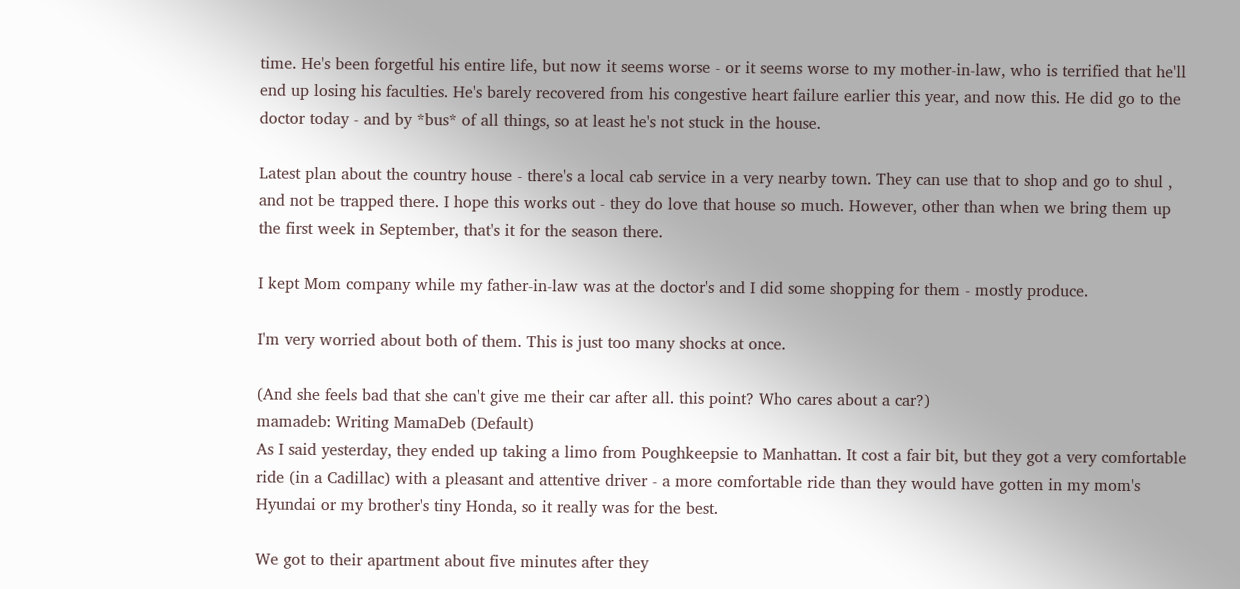time. He's been forgetful his entire life, but now it seems worse - or it seems worse to my mother-in-law, who is terrified that he'll end up losing his faculties. He's barely recovered from his congestive heart failure earlier this year, and now this. He did go to the doctor today - and by *bus* of all things, so at least he's not stuck in the house.

Latest plan about the country house - there's a local cab service in a very nearby town. They can use that to shop and go to shul , and not be trapped there. I hope this works out - they do love that house so much. However, other than when we bring them up the first week in September, that's it for the season there.

I kept Mom company while my father-in-law was at the doctor's and I did some shopping for them - mostly produce.

I'm very worried about both of them. This is just too many shocks at once.

(And she feels bad that she can't give me their car after all. this point? Who cares about a car?)
mamadeb: Writing MamaDeb (Default)
As I said yesterday, they ended up taking a limo from Poughkeepsie to Manhattan. It cost a fair bit, but they got a very comfortable ride (in a Cadillac) with a pleasant and attentive driver - a more comfortable ride than they would have gotten in my mom's Hyundai or my brother's tiny Honda, so it really was for the best.

We got to their apartment about five minutes after they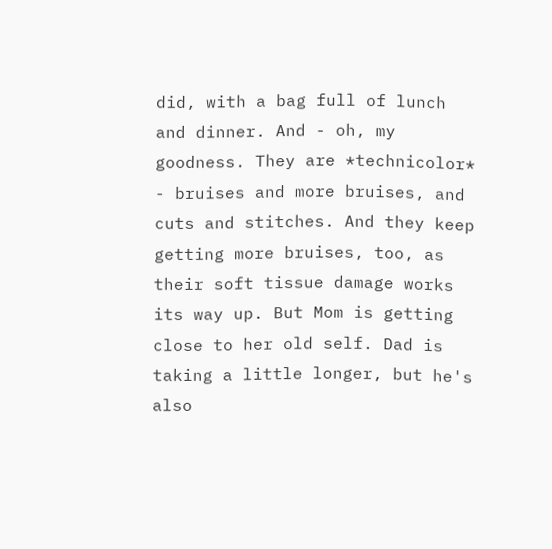did, with a bag full of lunch and dinner. And - oh, my goodness. They are *technicolor* - bruises and more bruises, and cuts and stitches. And they keep getting more bruises, too, as their soft tissue damage works its way up. But Mom is getting close to her old self. Dad is taking a little longer, but he's also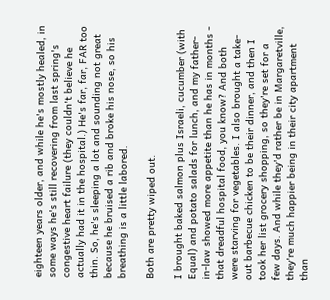eighteen years older, and while he's mostly healed, in some ways he's still recovering from last spring's congestive heart failure (they couldn't believe he actually had it in the hospital.) He's far, far, FAR too thin. So, he's sleeping a lot and sounding not great because he bruised a rib and broke his nose, so his breathing is a little labored.

Both are pretty wiped out.

I brought baked salmon plus Israeli, cucumber (with Equal) and potato salads for lunch, and my father-in-law showed more appetite than he has in months - that dreadful hospital food, you know? And both were starving for vegetables. I also brought a take-out barbecue chicken to be their dinner, and then I took her list grocery shopping, so they're set for a few days. And while they'd rather be in Margaretville, they're much happier being in their city apartment than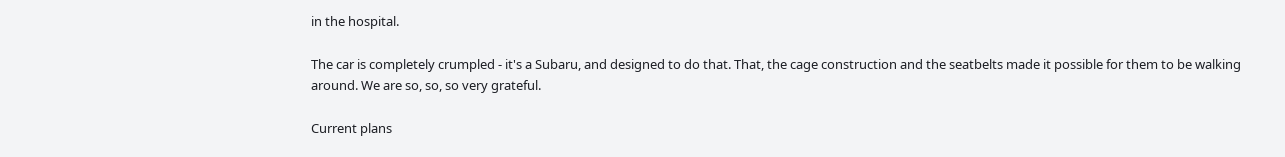in the hospital.

The car is completely crumpled - it's a Subaru, and designed to do that. That, the cage construction and the seatbelts made it possible for them to be walking around. We are so, so, so very grateful.

Current plans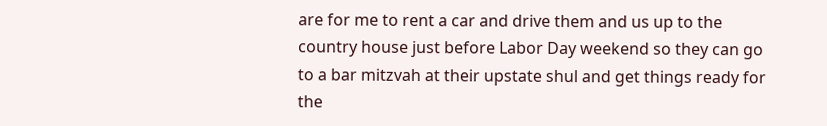are for me to rent a car and drive them and us up to the country house just before Labor Day weekend so they can go to a bar mitzvah at their upstate shul and get things ready for the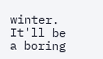winter. It'll be a boring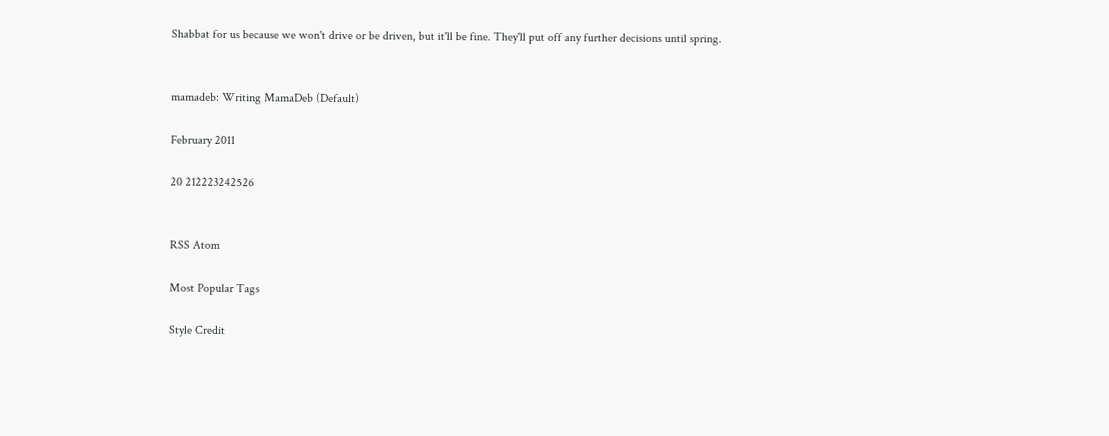Shabbat for us because we won't drive or be driven, but it'll be fine. They'll put off any further decisions until spring.


mamadeb: Writing MamaDeb (Default)

February 2011

20 212223242526


RSS Atom

Most Popular Tags

Style Credit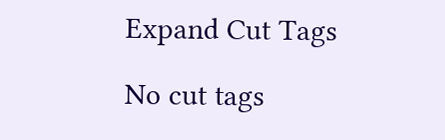Expand Cut Tags

No cut tags